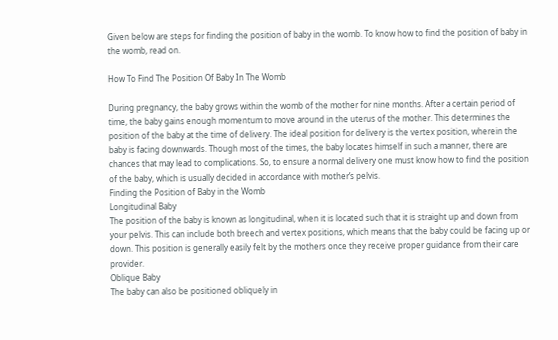Given below are steps for finding the position of baby in the womb. To know how to find the position of baby in the womb, read on.

How To Find The Position Of Baby In The Womb

During pregnancy, the baby grows within the womb of the mother for nine months. After a certain period of time, the baby gains enough momentum to move around in the uterus of the mother. This determines the position of the baby at the time of delivery. The ideal position for delivery is the vertex position, wherein the baby is facing downwards. Though most of the times, the baby locates himself in such a manner, there are chances that may lead to complications. So, to ensure a normal delivery one must know how to find the position of the baby, which is usually decided in accordance with mother’s pelvis.
Finding the Position of Baby in the Womb
Longitudinal Baby
The position of the baby is known as longitudinal, when it is located such that it is straight up and down from your pelvis. This can include both breech and vertex positions, which means that the baby could be facing up or down. This position is generally easily felt by the mothers once they receive proper guidance from their care provider.
Oblique Baby
The baby can also be positioned obliquely in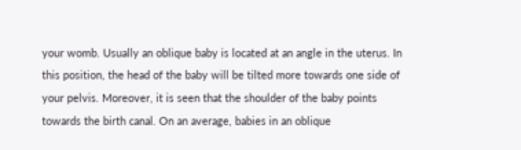your womb. Usually an oblique baby is located at an angle in the uterus. In this position, the head of the baby will be tilted more towards one side of your pelvis. Moreover, it is seen that the shoulder of the baby points towards the birth canal. On an average, babies in an oblique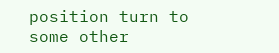position turn to some other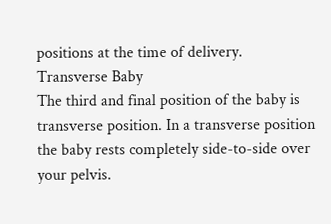positions at the time of delivery.
Transverse Baby
The third and final position of the baby is transverse position. In a transverse position the baby rests completely side-to-side over your pelvis.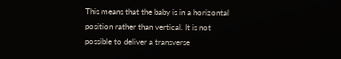This means that the baby is in a horizontal position rather than vertical. It is not possible to deliver a transverse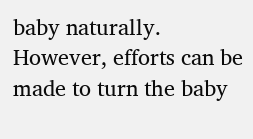baby naturally. However, efforts can be made to turn the baby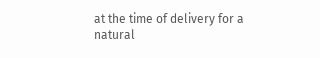at the time of delivery for a natural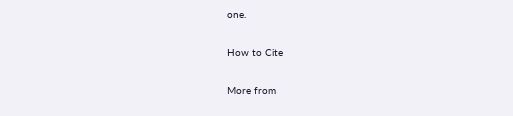one.

How to Cite

More from